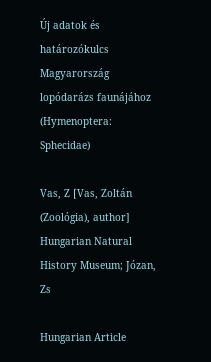Új adatok és határozókulcs Magyarország lopódarázs faunájához (Hymenoptera: Sphecidae)

Vas, Z [Vas, Zoltán (Zoológia), author] Hungarian Natural History Museum; Józan, Zs

Hungarian Article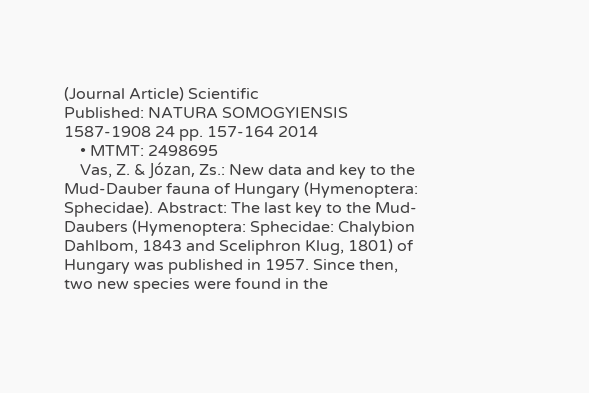(Journal Article) Scientific
Published: NATURA SOMOGYIENSIS 1587-1908 24 pp. 157-164 2014
    • MTMT: 2498695
    Vas, Z. & Józan, Zs.: New data and key to the Mud-Dauber fauna of Hungary (Hymenoptera: Sphecidae). Abstract: The last key to the Mud-Daubers (Hymenoptera: Sphecidae: Chalybion Dahlbom, 1843 and Sceliphron Klug, 1801) of Hungary was published in 1957. Since then, two new species were found in the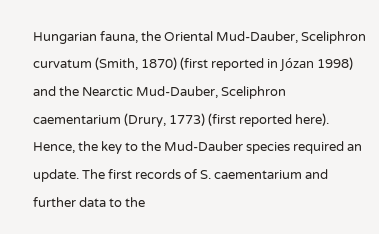Hungarian fauna, the Oriental Mud-Dauber, Sceliphron curvatum (Smith, 1870) (first reported in Józan 1998) and the Nearctic Mud-Dauber, Sceliphron caementarium (Drury, 1773) (first reported here). Hence, the key to the Mud-Dauber species required an update. The first records of S. caementarium and further data to the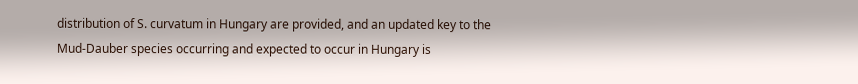distribution of S. curvatum in Hungary are provided, and an updated key to the Mud-Dauber species occurring and expected to occur in Hungary is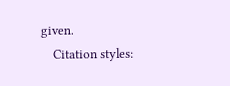given.
    Citation styles: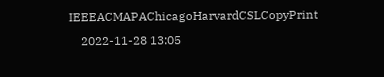IEEEACMAPAChicagoHarvardCSLCopyPrint
    2022-11-28 13:05